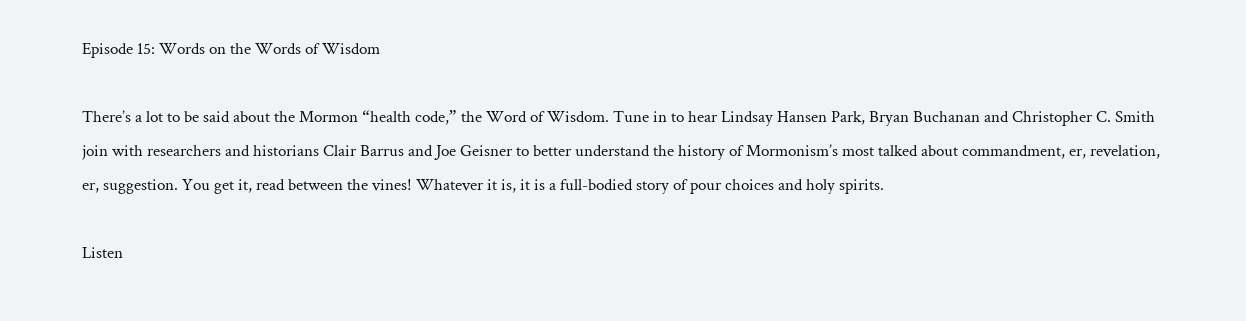Episode 15: Words on the Words of Wisdom

There’s a lot to be said about the Mormon “health code,” the Word of Wisdom. Tune in to hear Lindsay Hansen Park, Bryan Buchanan and Christopher C. Smith join with researchers and historians Clair Barrus and Joe Geisner to better understand the history of Mormonism’s most talked about commandment, er, revelation, er, suggestion. You get it, read between the vines! Whatever it is, it is a full-bodied story of pour choices and holy spirits.

Listen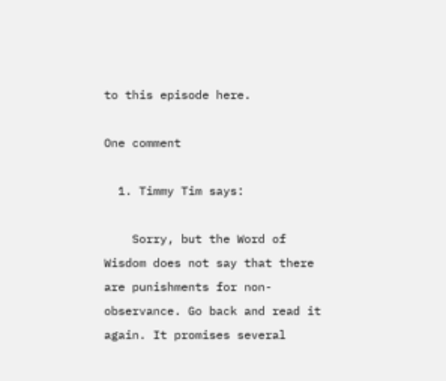to this episode here.

One comment

  1. Timmy Tim says:

    Sorry, but the Word of Wisdom does not say that there are punishments for non-observance. Go back and read it again. It promises several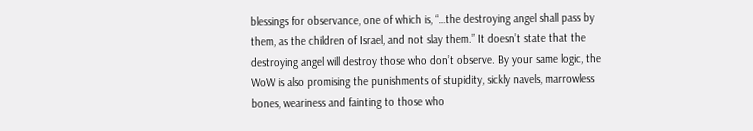blessings for observance, one of which is, “…the destroying angel shall pass by them, as the children of Israel, and not slay them.” It doesn’t state that the destroying angel will destroy those who don’t observe. By your same logic, the WoW is also promising the punishments of stupidity, sickly navels, marrowless bones, weariness and fainting to those who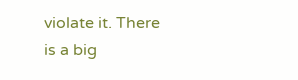violate it. There is a big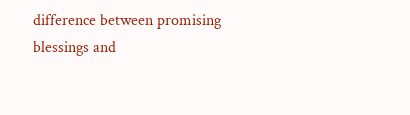difference between promising blessings and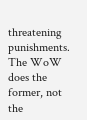threatening punishments. The WoW does the former, not the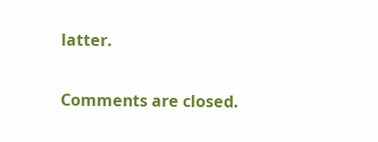latter.

Comments are closed.